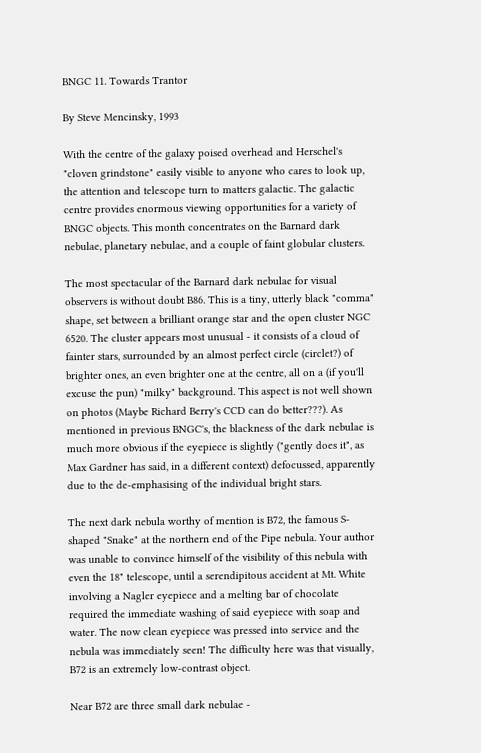BNGC 11. Towards Trantor

By Steve Mencinsky, 1993

With the centre of the galaxy poised overhead and Herschel's "cloven grindstone" easily visible to anyone who cares to look up, the attention and telescope turn to matters galactic. The galactic centre provides enormous viewing opportunities for a variety of BNGC objects. This month concentrates on the Barnard dark nebulae, planetary nebulae, and a couple of faint globular clusters.

The most spectacular of the Barnard dark nebulae for visual observers is without doubt B86. This is a tiny, utterly black "comma" shape, set between a brilliant orange star and the open cluster NGC 6520. The cluster appears most unusual - it consists of a cloud of fainter stars, surrounded by an almost perfect circle (circlet?) of brighter ones, an even brighter one at the centre, all on a (if you'll excuse the pun) "milky" background. This aspect is not well shown on photos (Maybe Richard Berry's CCD can do better???). As mentioned in previous BNGC's, the blackness of the dark nebulae is much more obvious if the eyepiece is slightly ("gently does it", as Max Gardner has said, in a different context) defocussed, apparently due to the de-emphasising of the individual bright stars.

The next dark nebula worthy of mention is B72, the famous S-shaped "Snake" at the northern end of the Pipe nebula. Your author was unable to convince himself of the visibility of this nebula with even the 18" telescope, until a serendipitous accident at Mt. White involving a Nagler eyepiece and a melting bar of chocolate required the immediate washing of said eyepiece with soap and water. The now clean eyepiece was pressed into service and the nebula was immediately seen! The difficulty here was that visually, B72 is an extremely low-contrast object.

Near B72 are three small dark nebulae -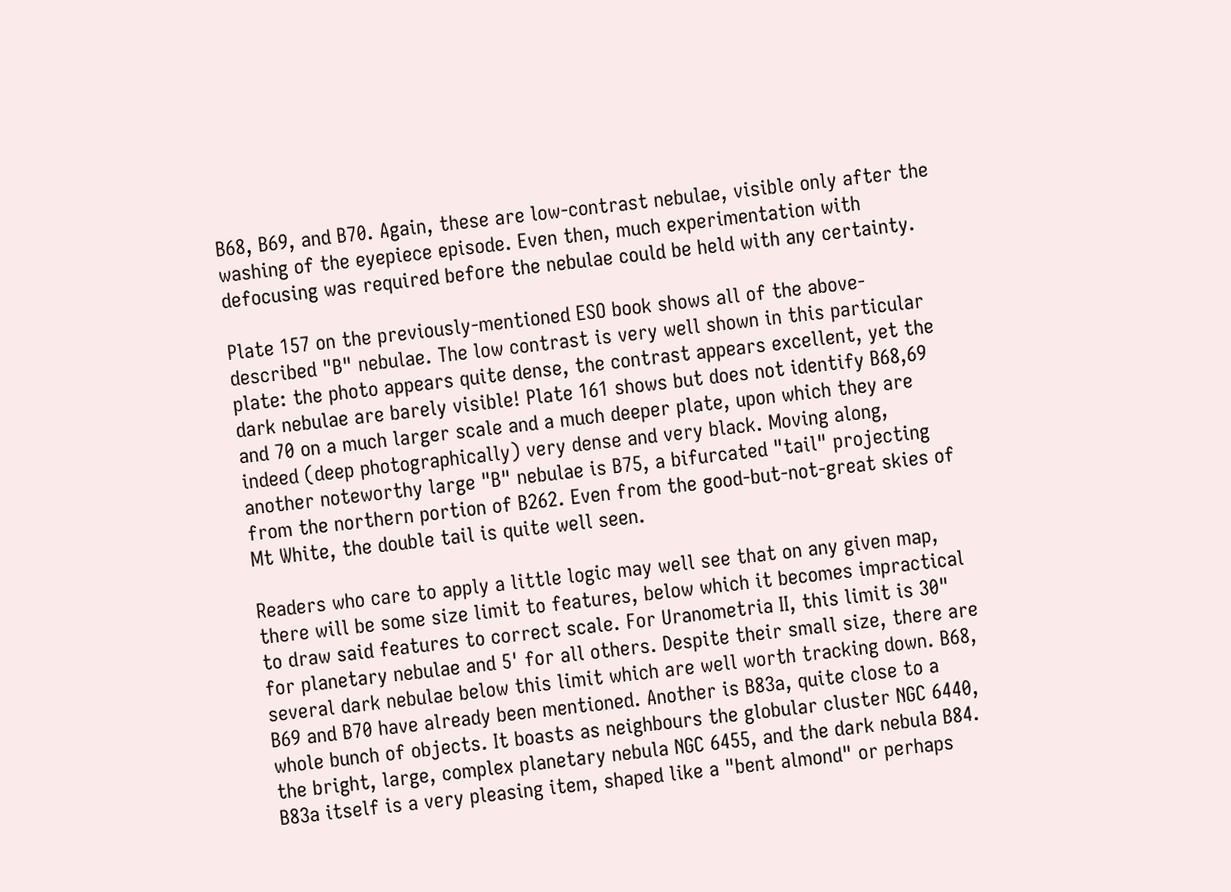B68, B69, and B70. Again, these are low-contrast nebulae, visible only after the washing of the eyepiece episode. Even then, much experimentation with defocusing was required before the nebulae could be held with any certainty.

Plate 157 on the previously-mentioned ESO book shows all of the above-described "B" nebulae. The low contrast is very well shown in this particular plate: the photo appears quite dense, the contrast appears excellent, yet the dark nebulae are barely visible! Plate 161 shows but does not identify B68,69 and 70 on a much larger scale and a much deeper plate, upon which they are indeed (deep photographically) very dense and very black. Moving along, another noteworthy large "B" nebulae is B75, a bifurcated "tail" projecting from the northern portion of B262. Even from the good-but-not-great skies of Mt White, the double tail is quite well seen.

Readers who care to apply a little logic may well see that on any given map, there will be some size limit to features, below which it becomes impractical to draw said features to correct scale. For Uranometria II, this limit is 30" for planetary nebulae and 5' for all others. Despite their small size, there are several dark nebulae below this limit which are well worth tracking down. B68, B69 and B70 have already been mentioned. Another is B83a, quite close to a whole bunch of objects. It boasts as neighbours the globular cluster NGC 6440, the bright, large, complex planetary nebula NGC 6455, and the dark nebula B84. B83a itself is a very pleasing item, shaped like a "bent almond" or perhaps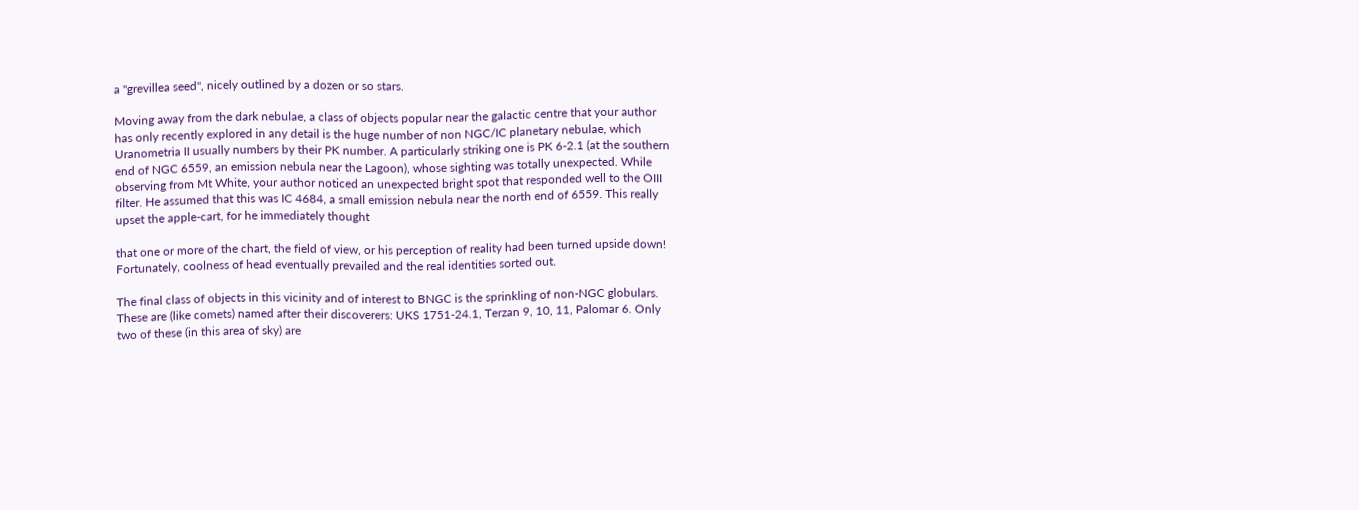a "grevillea seed", nicely outlined by a dozen or so stars.

Moving away from the dark nebulae, a class of objects popular near the galactic centre that your author has only recently explored in any detail is the huge number of non NGC/IC planetary nebulae, which Uranometria II usually numbers by their PK number. A particularly striking one is PK 6-2.1 (at the southern end of NGC 6559, an emission nebula near the Lagoon), whose sighting was totally unexpected. While observing from Mt White, your author noticed an unexpected bright spot that responded well to the OIII filter. He assumed that this was IC 4684, a small emission nebula near the north end of 6559. This really upset the apple-cart, for he immediately thought

that one or more of the chart, the field of view, or his perception of reality had been turned upside down! Fortunately, coolness of head eventually prevailed and the real identities sorted out.

The final class of objects in this vicinity and of interest to BNGC is the sprinkling of non-NGC globulars. These are (like comets) named after their discoverers: UKS 1751-24.1, Terzan 9, 10, 11, Palomar 6. Only two of these (in this area of sky) are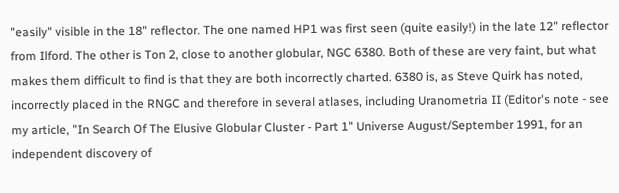"easily" visible in the 18" reflector. The one named HP1 was first seen (quite easily!) in the late 12" reflector from Ilford. The other is Ton 2, close to another globular, NGC 6380. Both of these are very faint, but what makes them difficult to find is that they are both incorrectly charted. 6380 is, as Steve Quirk has noted, incorrectly placed in the RNGC and therefore in several atlases, including Uranometria II (Editor's note - see my article, "In Search Of The Elusive Globular Cluster - Part 1" Universe August/September 1991, for an independent discovery of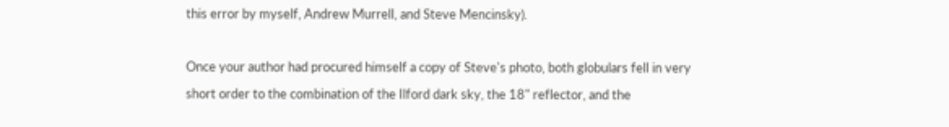this error by myself, Andrew Murrell, and Steve Mencinsky).

Once your author had procured himself a copy of Steve's photo, both globulars fell in very short order to the combination of the Ilford dark sky, the 18" reflector, and the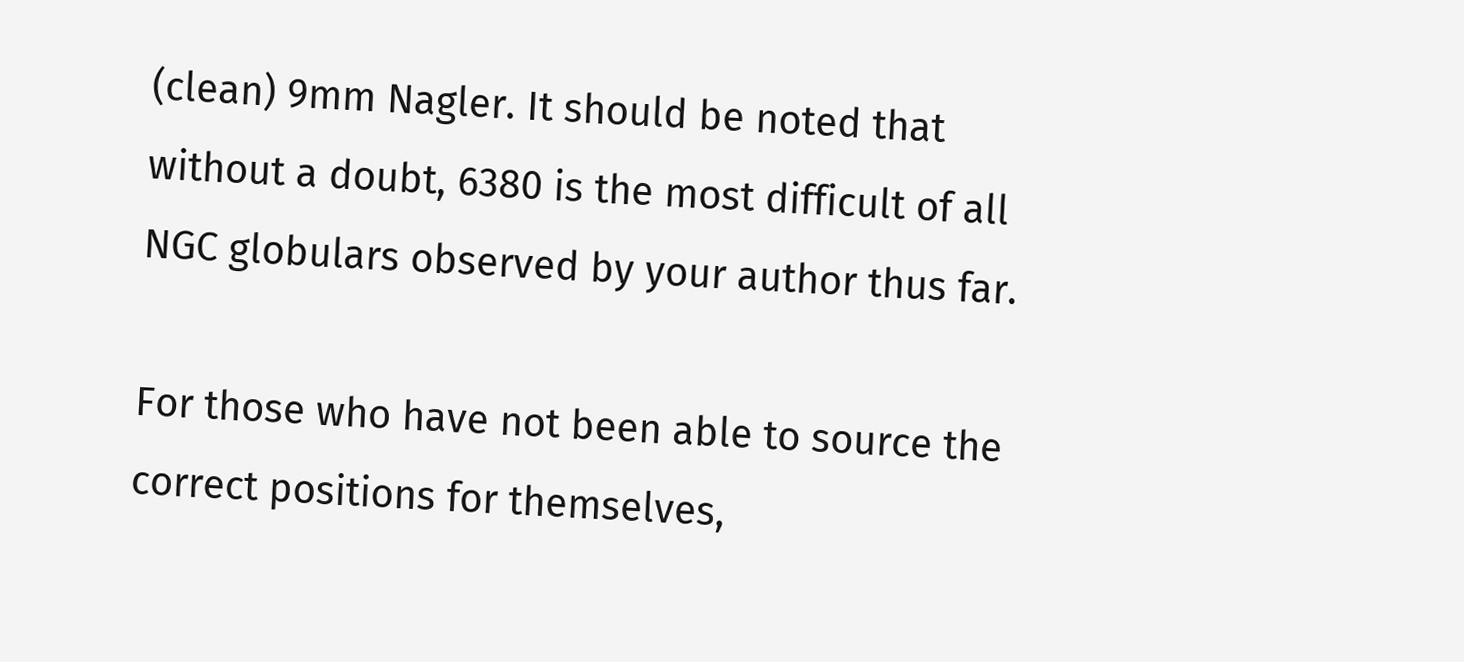(clean) 9mm Nagler. It should be noted that without a doubt, 6380 is the most difficult of all NGC globulars observed by your author thus far.

For those who have not been able to source the correct positions for themselves,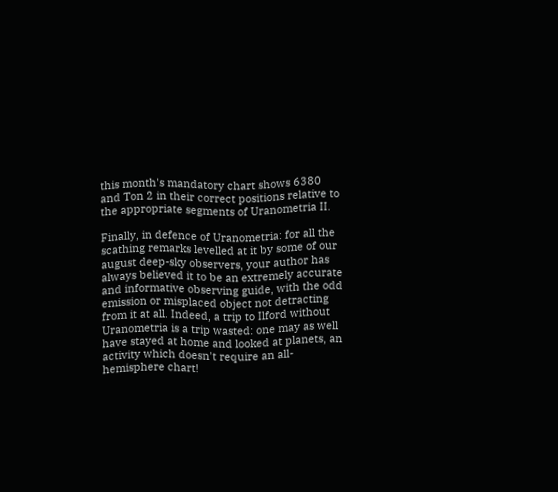this month's mandatory chart shows 6380 and Ton 2 in their correct positions relative to the appropriate segments of Uranometria II.

Finally, in defence of Uranometria: for all the scathing remarks levelled at it by some of our august deep-sky observers, your author has always believed it to be an extremely accurate and informative observing guide, with the odd emission or misplaced object not detracting from it at all. Indeed, a trip to Ilford without Uranometria is a trip wasted: one may as well have stayed at home and looked at planets, an activity which doesn't require an all-hemisphere chart!